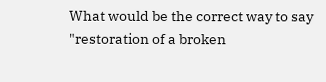What would be the correct way to say "restoration of a broken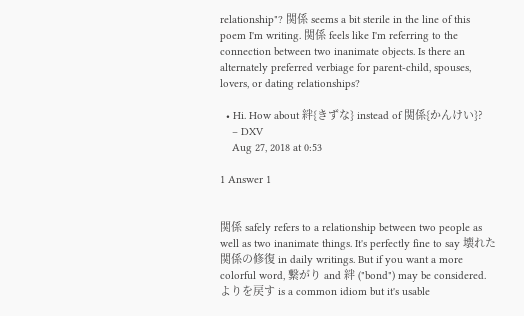relationship"? 関係 seems a bit sterile in the line of this poem I'm writing. 関係 feels like I'm referring to the connection between two inanimate objects. Is there an alternately preferred verbiage for parent-child, spouses, lovers, or dating relationships?

  • Hi. How about 絆{きずな} instead of 関係{かんけい}?
    – DXV
    Aug 27, 2018 at 0:53

1 Answer 1


関係 safely refers to a relationship between two people as well as two inanimate things. It's perfectly fine to say 壊れた関係の修復 in daily writings. But if you want a more colorful word, 繋がり and 絆 ("bond") may be considered. よりを戻す is a common idiom but it's usable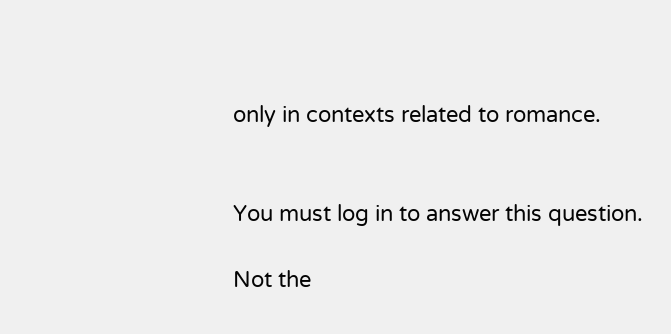only in contexts related to romance.


You must log in to answer this question.

Not the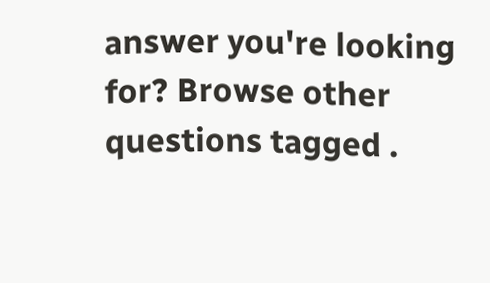answer you're looking for? Browse other questions tagged .